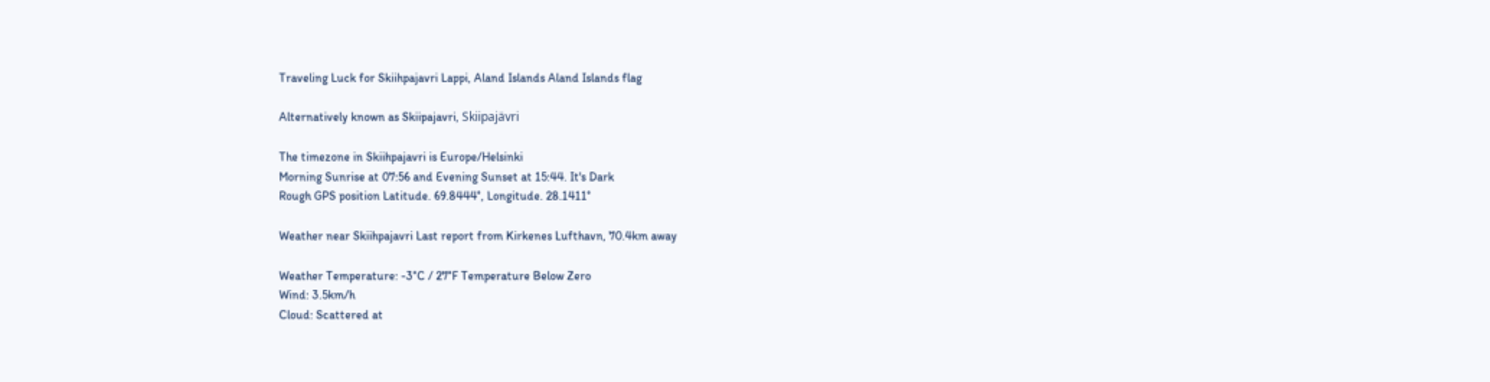Traveling Luck for Skiihpajavri Lappi, Aland Islands Aland Islands flag

Alternatively known as Skiipajavri, Skiipajävri

The timezone in Skiihpajavri is Europe/Helsinki
Morning Sunrise at 07:56 and Evening Sunset at 15:44. It's Dark
Rough GPS position Latitude. 69.8444°, Longitude. 28.1411°

Weather near Skiihpajavri Last report from Kirkenes Lufthavn, 70.4km away

Weather Temperature: -3°C / 27°F Temperature Below Zero
Wind: 3.5km/h
Cloud: Scattered at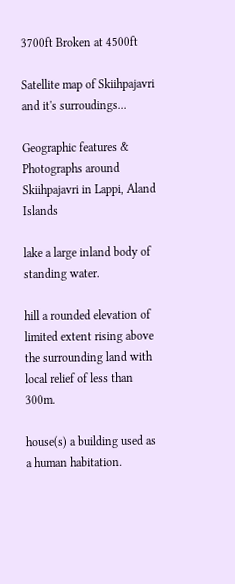3700ft Broken at 4500ft

Satellite map of Skiihpajavri and it's surroudings...

Geographic features & Photographs around Skiihpajavri in Lappi, Aland Islands

lake a large inland body of standing water.

hill a rounded elevation of limited extent rising above the surrounding land with local relief of less than 300m.

house(s) a building used as a human habitation.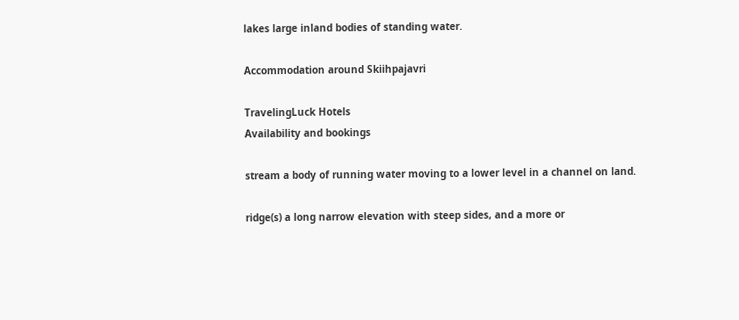lakes large inland bodies of standing water.

Accommodation around Skiihpajavri

TravelingLuck Hotels
Availability and bookings

stream a body of running water moving to a lower level in a channel on land.

ridge(s) a long narrow elevation with steep sides, and a more or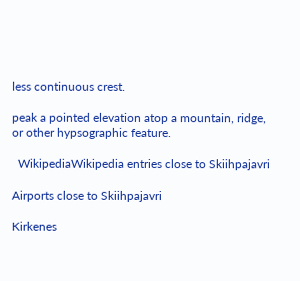less continuous crest.

peak a pointed elevation atop a mountain, ridge, or other hypsographic feature.

  WikipediaWikipedia entries close to Skiihpajavri

Airports close to Skiihpajavri

Kirkenes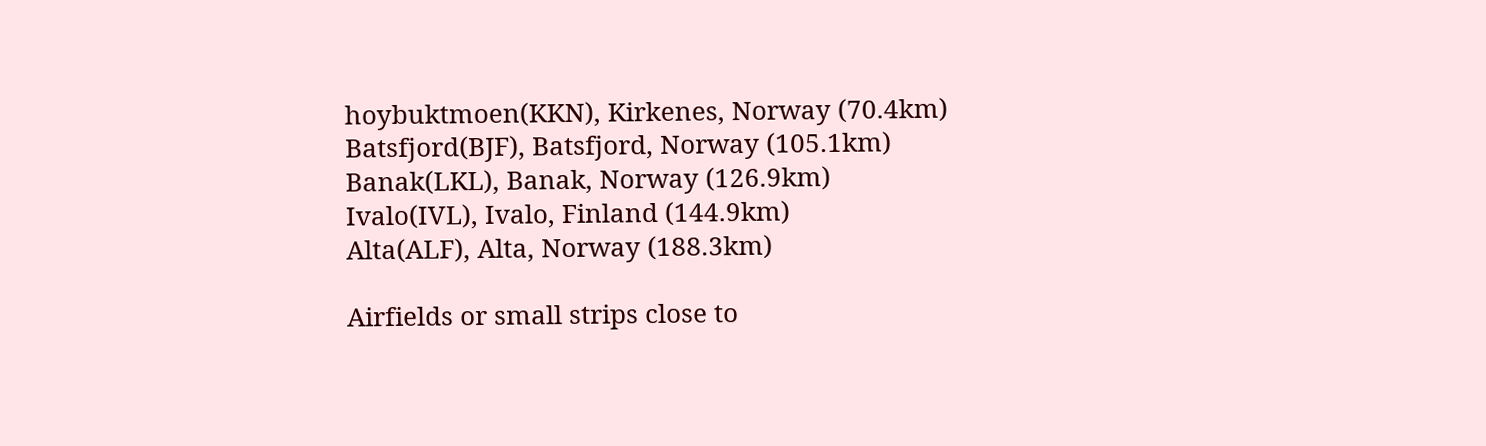hoybuktmoen(KKN), Kirkenes, Norway (70.4km)
Batsfjord(BJF), Batsfjord, Norway (105.1km)
Banak(LKL), Banak, Norway (126.9km)
Ivalo(IVL), Ivalo, Finland (144.9km)
Alta(ALF), Alta, Norway (188.3km)

Airfields or small strips close to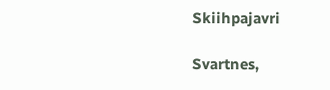Skiihpajavri

Svartnes,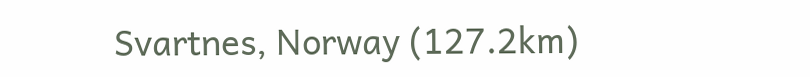Svartnes, Norway (127.2km)